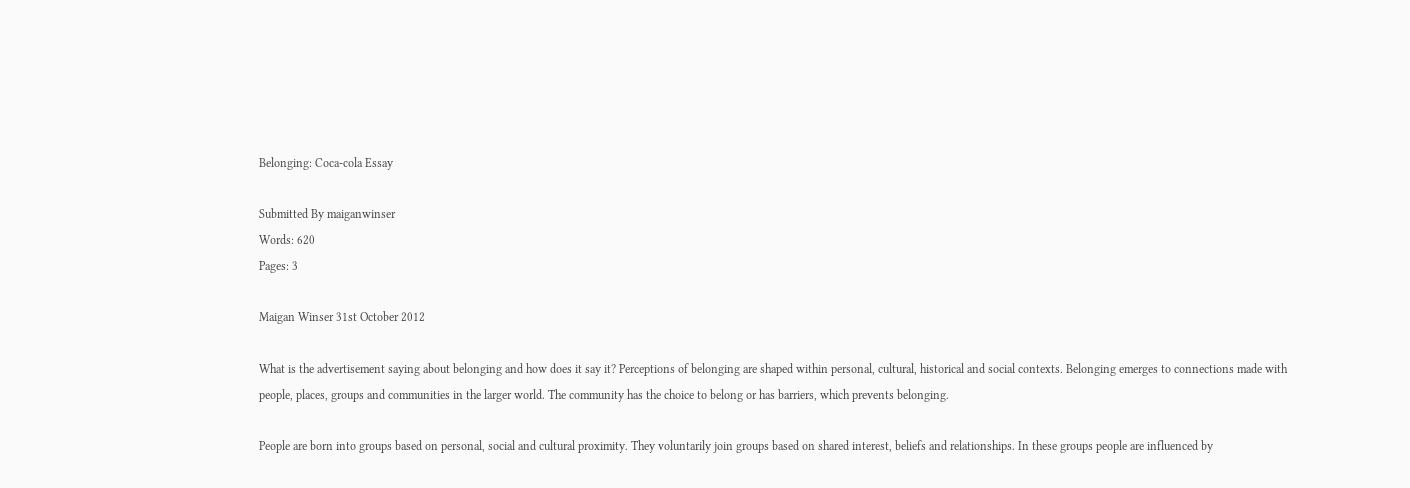Belonging: Coca-cola Essay

Submitted By maiganwinser
Words: 620
Pages: 3

Maigan Winser 31st October 2012

What is the advertisement saying about belonging and how does it say it? Perceptions of belonging are shaped within personal, cultural, historical and social contexts. Belonging emerges to connections made with people, places, groups and communities in the larger world. The community has the choice to belong or has barriers, which prevents belonging.

People are born into groups based on personal, social and cultural proximity. They voluntarily join groups based on shared interest, beliefs and relationships. In these groups people are influenced by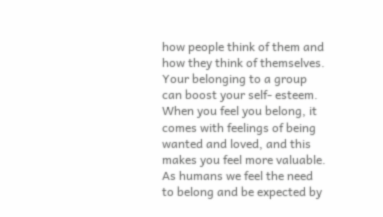how people think of them and how they think of themselves. Your belonging to a group can boost your self- esteem. When you feel you belong, it comes with feelings of being wanted and loved, and this makes you feel more valuable. As humans we feel the need to belong and be expected by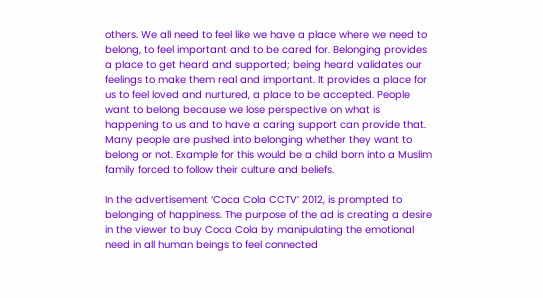others. We all need to feel like we have a place where we need to belong, to feel important and to be cared for. Belonging provides a place to get heard and supported; being heard validates our feelings to make them real and important. It provides a place for us to feel loved and nurtured, a place to be accepted. People want to belong because we lose perspective on what is happening to us and to have a caring support can provide that. Many people are pushed into belonging whether they want to belong or not. Example for this would be a child born into a Muslim family forced to follow their culture and beliefs.

In the advertisement ‘Coca Cola CCTV’ 2012, is prompted to belonging of happiness. The purpose of the ad is creating a desire in the viewer to buy Coca Cola by manipulating the emotional need in all human beings to feel connected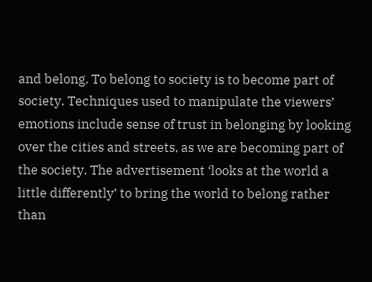and belong. To belong to society is to become part of society. Techniques used to manipulate the viewers’ emotions include sense of trust in belonging by looking over the cities and streets, as we are becoming part of the society. The advertisement ‘looks at the world a little differently’ to bring the world to belong rather than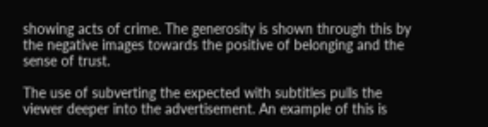showing acts of crime. The generosity is shown through this by the negative images towards the positive of belonging and the sense of trust.

The use of subverting the expected with subtitles pulls the viewer deeper into the advertisement. An example of this is